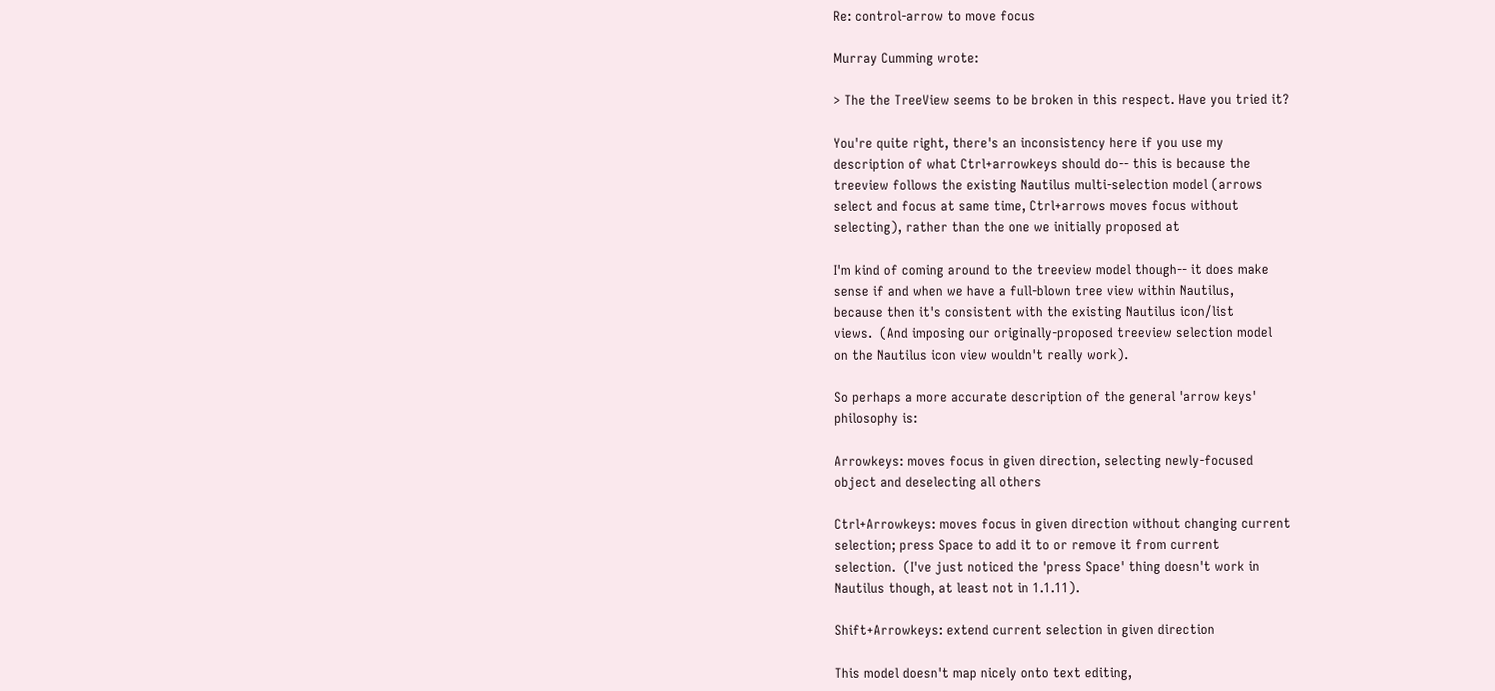Re: control-arrow to move focus

Murray Cumming wrote:

> The the TreeView seems to be broken in this respect. Have you tried it?

You're quite right, there's an inconsistency here if you use my
description of what Ctrl+arrowkeys should do-- this is because the
treeview follows the existing Nautilus multi-selection model (arrows
select and focus at same time, Ctrl+arrows moves focus without
selecting), rather than the one we initially proposed at

I'm kind of coming around to the treeview model though-- it does make
sense if and when we have a full-blown tree view within Nautilus,
because then it's consistent with the existing Nautilus icon/list
views.  (And imposing our originally-proposed treeview selection model
on the Nautilus icon view wouldn't really work).

So perhaps a more accurate description of the general 'arrow keys'
philosophy is:

Arrowkeys: moves focus in given direction, selecting newly-focused
object and deselecting all others

Ctrl+Arrowkeys: moves focus in given direction without changing current
selection; press Space to add it to or remove it from current
selection.  (I've just noticed the 'press Space' thing doesn't work in
Nautilus though, at least not in 1.1.11).

Shift+Arrowkeys: extend current selection in given direction

This model doesn't map nicely onto text editing,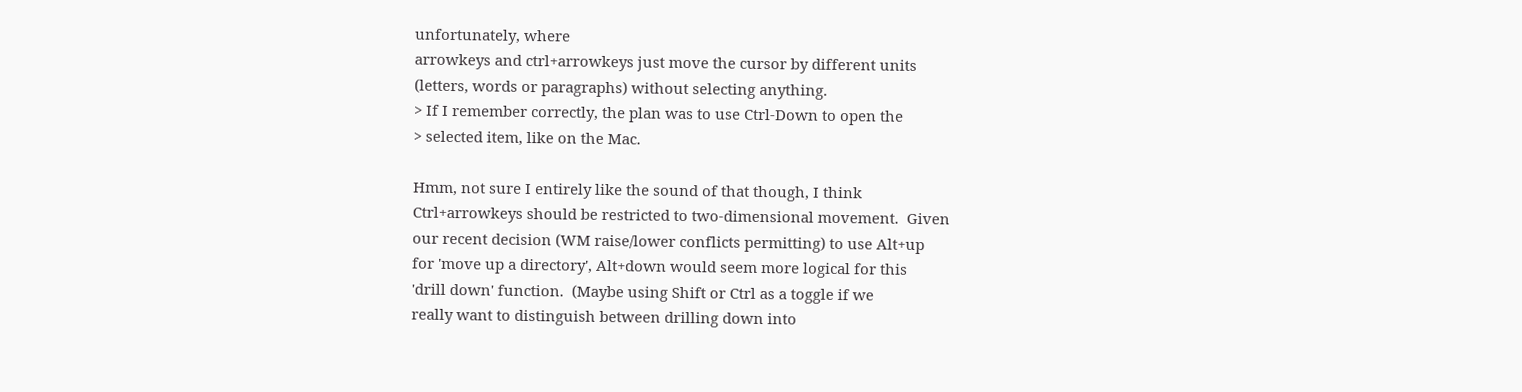unfortunately, where
arrowkeys and ctrl+arrowkeys just move the cursor by different units
(letters, words or paragraphs) without selecting anything.
> If I remember correctly, the plan was to use Ctrl-Down to open the
> selected item, like on the Mac.

Hmm, not sure I entirely like the sound of that though, I think
Ctrl+arrowkeys should be restricted to two-dimensional movement.  Given
our recent decision (WM raise/lower conflicts permitting) to use Alt+up
for 'move up a directory', Alt+down would seem more logical for this
'drill down' function.  (Maybe using Shift or Ctrl as a toggle if we
really want to distinguish between drilling down into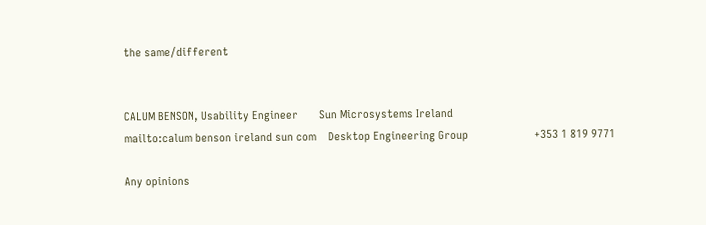the same/different


CALUM BENSON, Usability Engineer       Sun Microsystems Ireland
mailto:calum benson ireland sun com    Desktop Engineering Group                      +353 1 819 9771

Any opinions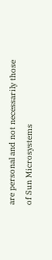are personal and not necessarily those of Sun Microsystems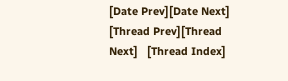[Date Prev][Date Next]   [Thread Prev][Thread Next]   [Thread Index]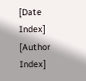[Date Index] [Author Index]